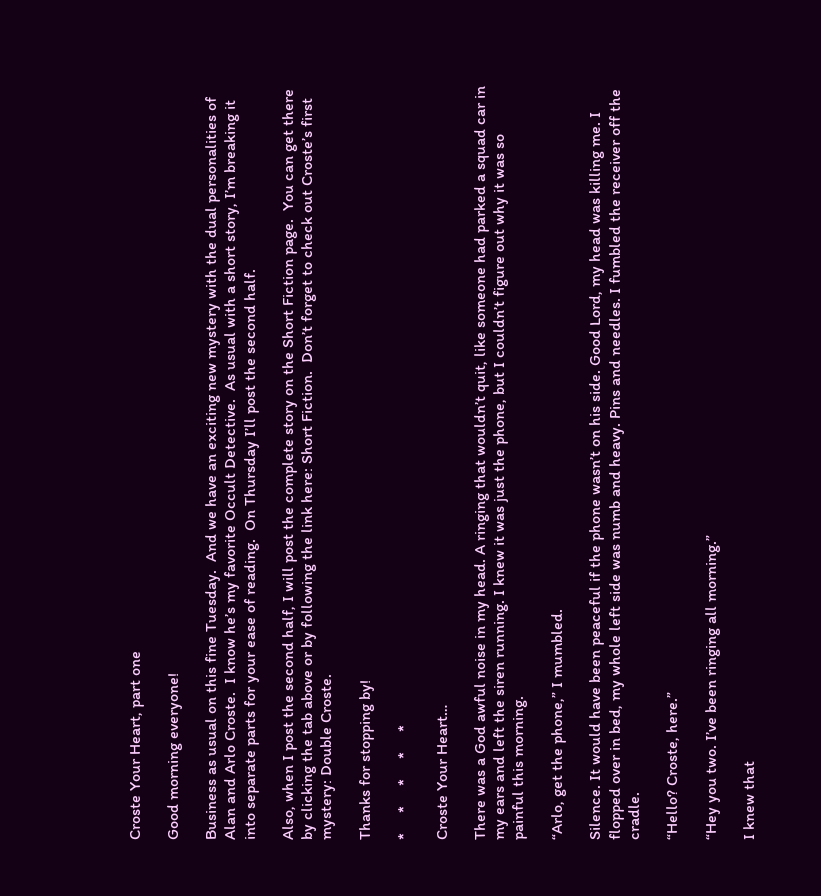Croste Your Heart, part one

Good morning everyone!

Business as usual on this fine Tuesday.  And we have an exciting new mystery with the dual personalities of Alan and Arlo Croste.  I know he’s my favorite Occult Detective.  As usual with a short story, I’m breaking it into separate parts for your ease of reading.  On Thursday I’ll post the second half.

Also, when I post the second half, I will post the complete story on the Short Fiction page.  You can get there by clicking the tab above or by following the link here: Short Fiction.  Don’t forget to check out Croste’s first mystery: Double Croste.

Thanks for stopping by!

*     *     *     *     *

Croste Your Heart…

There was a God awful noise in my head. A ringing that wouldn’t quit, like someone had parked a squad car in my ears and left the siren running. I knew it was just the phone, but I couldn’t figure out why it was so painful this morning.

“Arlo, get the phone,” I mumbled.

Silence. It would have been peaceful if the phone wasn’t on his side. Good Lord, my head was killing me. I flopped over in bed, my whole left side was numb and heavy. Pins and needles. I fumbled the receiver off the cradle.

“Hello? Croste, here.”

“Hey you two. I’ve been ringing all morning.”

I knew that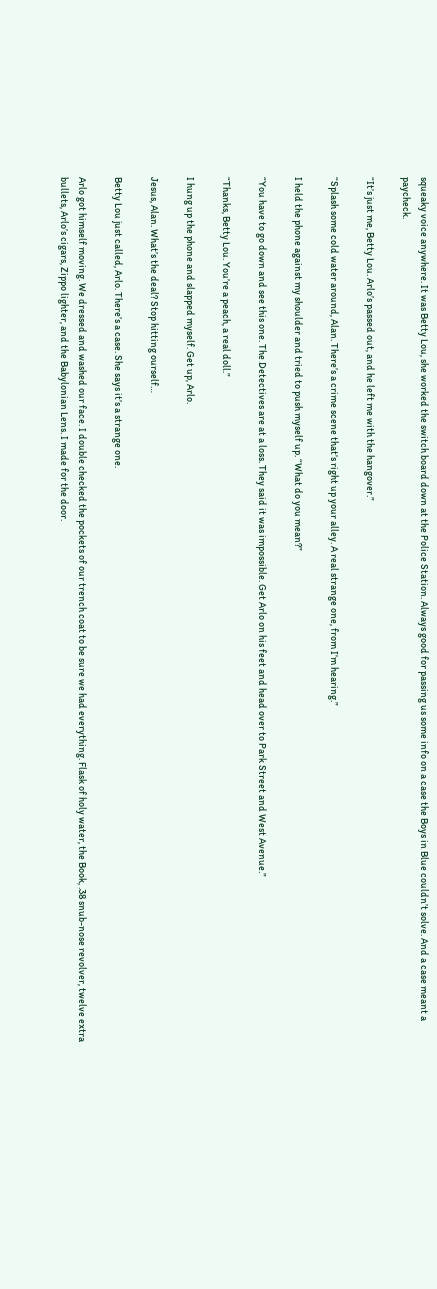squeaky voice anywhere. It was Betty Lou, she worked the switch board down at the Police Station. Always good for passing us some info on a case the Boys in Blue couldn’t solve. And a case meant a paycheck.

“It’s just me, Betty Lou. Arlo’s passed out, and he left me with the hangover.”

“Splash some cold water around, Alan. There’s a crime scene that’s right up your alley. A real strange one, from I’m hearing.”

I held the phone against my shoulder and tried to push myself up. “What do you mean?”

“You have to go down and see this one. The Detectives are at a loss. They said it was impossible. Get Arlo on his feet and head over to Park Street and West Avenue.”

“Thanks, Betty Lou. You’re a peach, a real doll.”

I hung up the phone and slapped myself. Get up, Arlo.

Jesus, Alan. What’s the deal? Stop hitting ourself…

Betty Lou just called, Arlo. There’s a case. She says it’s a strange one.

Arlo got himself moving. We dressed and washed our face. I double checked the pockets of our trench coat to be sure we had everything. Flask of holy water, the Book, .38 snub-nose revolver, twelve extra bullets, Arlo’s cigars, Zippo lighter, and the Babylonian Lens. I made for the door.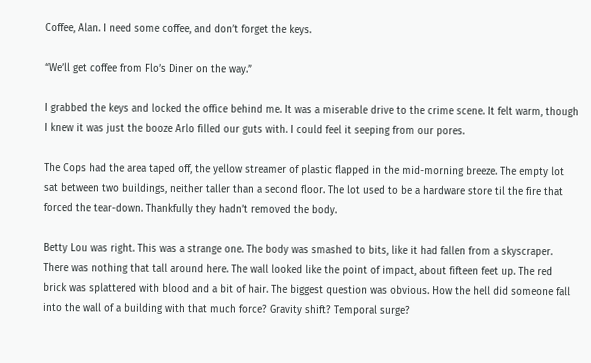Coffee, Alan. I need some coffee, and don’t forget the keys.

“We’ll get coffee from Flo’s Diner on the way.”

I grabbed the keys and locked the office behind me. It was a miserable drive to the crime scene. It felt warm, though I knew it was just the booze Arlo filled our guts with. I could feel it seeping from our pores.

The Cops had the area taped off, the yellow streamer of plastic flapped in the mid-morning breeze. The empty lot sat between two buildings, neither taller than a second floor. The lot used to be a hardware store til the fire that forced the tear-down. Thankfully they hadn’t removed the body.

Betty Lou was right. This was a strange one. The body was smashed to bits, like it had fallen from a skyscraper. There was nothing that tall around here. The wall looked like the point of impact, about fifteen feet up. The red brick was splattered with blood and a bit of hair. The biggest question was obvious. How the hell did someone fall into the wall of a building with that much force? Gravity shift? Temporal surge?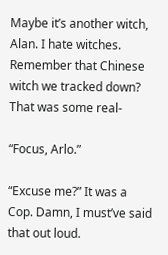Maybe it’s another witch, Alan. I hate witches. Remember that Chinese witch we tracked down? That was some real-

“Focus, Arlo.”

“Excuse me?” It was a Cop. Damn, I must’ve said that out loud.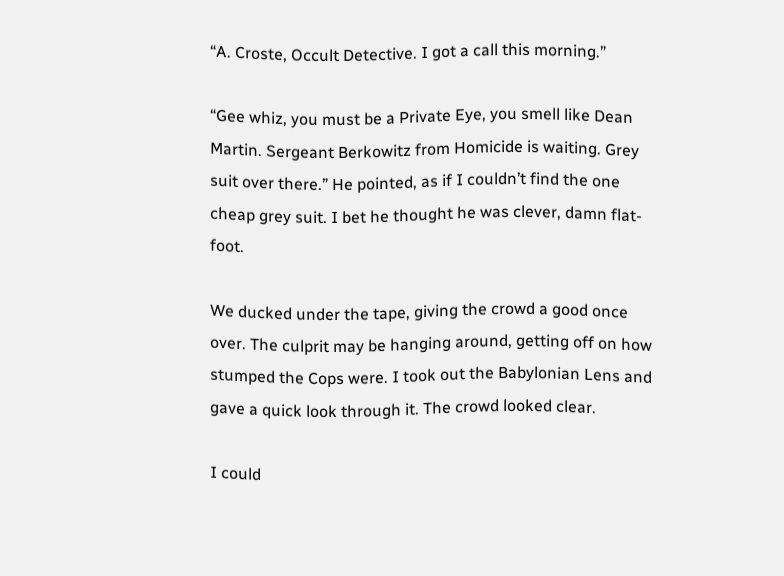“A. Croste, Occult Detective. I got a call this morning.”

“Gee whiz, you must be a Private Eye, you smell like Dean Martin. Sergeant Berkowitz from Homicide is waiting. Grey suit over there.” He pointed, as if I couldn’t find the one cheap grey suit. I bet he thought he was clever, damn flat-foot.

We ducked under the tape, giving the crowd a good once over. The culprit may be hanging around, getting off on how stumped the Cops were. I took out the Babylonian Lens and gave a quick look through it. The crowd looked clear.

I could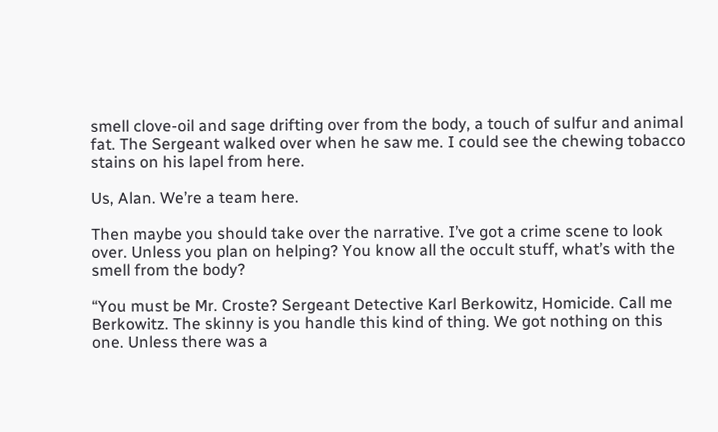smell clove-oil and sage drifting over from the body, a touch of sulfur and animal fat. The Sergeant walked over when he saw me. I could see the chewing tobacco stains on his lapel from here.

Us, Alan. We’re a team here.

Then maybe you should take over the narrative. I’ve got a crime scene to look over. Unless you plan on helping? You know all the occult stuff, what’s with the smell from the body?

“You must be Mr. Croste? Sergeant Detective Karl Berkowitz, Homicide. Call me Berkowitz. The skinny is you handle this kind of thing. We got nothing on this one. Unless there was a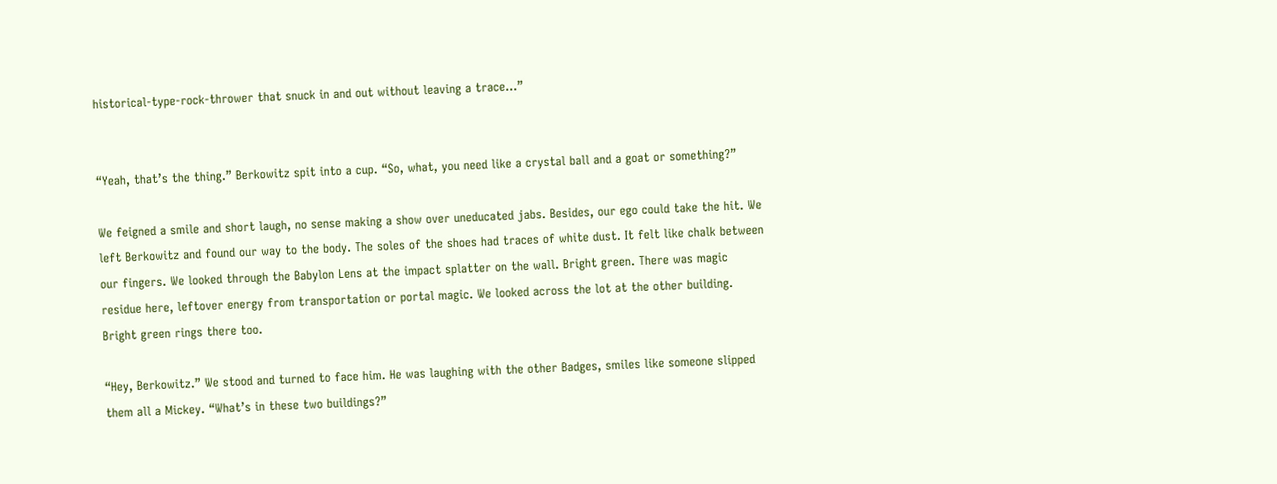historical-type-rock-thrower that snuck in and out without leaving a trace…”


“Yeah, that’s the thing.” Berkowitz spit into a cup. “So, what, you need like a crystal ball and a goat or something?”

We feigned a smile and short laugh, no sense making a show over uneducated jabs. Besides, our ego could take the hit. We left Berkowitz and found our way to the body. The soles of the shoes had traces of white dust. It felt like chalk between our fingers. We looked through the Babylon Lens at the impact splatter on the wall. Bright green. There was magic residue here, leftover energy from transportation or portal magic. We looked across the lot at the other building. Bright green rings there too.

“Hey, Berkowitz.” We stood and turned to face him. He was laughing with the other Badges, smiles like someone slipped them all a Mickey. “What’s in these two buildings?”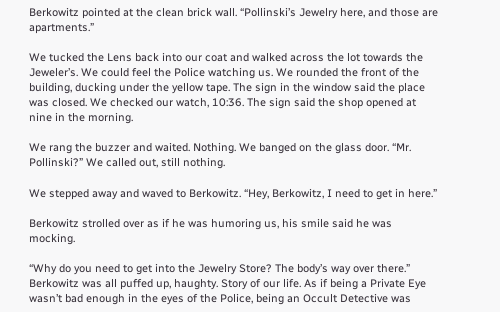Berkowitz pointed at the clean brick wall. “Pollinski’s Jewelry here, and those are apartments.”

We tucked the Lens back into our coat and walked across the lot towards the Jeweler’s. We could feel the Police watching us. We rounded the front of the building, ducking under the yellow tape. The sign in the window said the place was closed. We checked our watch, 10:36. The sign said the shop opened at nine in the morning.

We rang the buzzer and waited. Nothing. We banged on the glass door. “Mr. Pollinski?” We called out, still nothing.

We stepped away and waved to Berkowitz. “Hey, Berkowitz, I need to get in here.”

Berkowitz strolled over as if he was humoring us, his smile said he was mocking.

“Why do you need to get into the Jewelry Store? The body’s way over there.” Berkowitz was all puffed up, haughty. Story of our life. As if being a Private Eye wasn’t bad enough in the eyes of the Police, being an Occult Detective was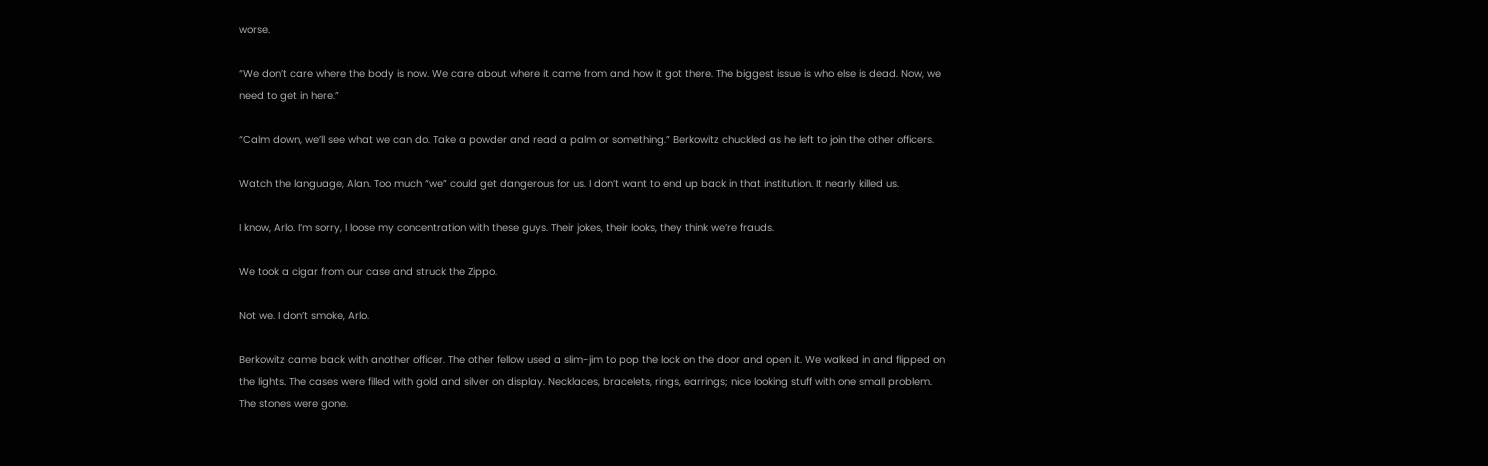worse.

“We don’t care where the body is now. We care about where it came from and how it got there. The biggest issue is who else is dead. Now, we need to get in here.”

“Calm down, we’ll see what we can do. Take a powder and read a palm or something.” Berkowitz chuckled as he left to join the other officers.

Watch the language, Alan. Too much “we” could get dangerous for us. I don’t want to end up back in that institution. It nearly killed us.

I know, Arlo. I’m sorry, I loose my concentration with these guys. Their jokes, their looks, they think we’re frauds.

We took a cigar from our case and struck the Zippo.

Not we. I don’t smoke, Arlo.

Berkowitz came back with another officer. The other fellow used a slim-jim to pop the lock on the door and open it. We walked in and flipped on the lights. The cases were filled with gold and silver on display. Necklaces, bracelets, rings, earrings; nice looking stuff with one small problem. The stones were gone.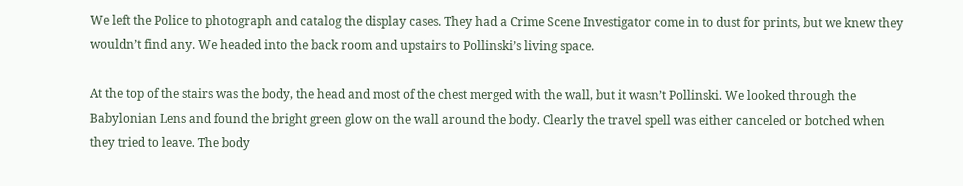We left the Police to photograph and catalog the display cases. They had a Crime Scene Investigator come in to dust for prints, but we knew they wouldn’t find any. We headed into the back room and upstairs to Pollinski’s living space.

At the top of the stairs was the body, the head and most of the chest merged with the wall, but it wasn’t Pollinski. We looked through the Babylonian Lens and found the bright green glow on the wall around the body. Clearly the travel spell was either canceled or botched when they tried to leave. The body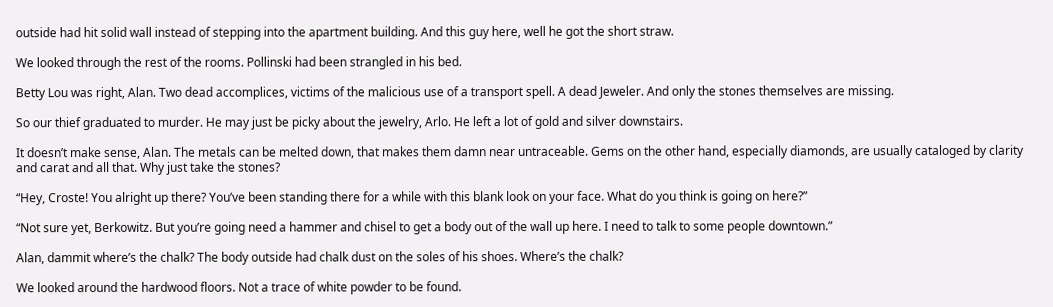outside had hit solid wall instead of stepping into the apartment building. And this guy here, well he got the short straw.

We looked through the rest of the rooms. Pollinski had been strangled in his bed.

Betty Lou was right, Alan. Two dead accomplices, victims of the malicious use of a transport spell. A dead Jeweler. And only the stones themselves are missing.

So our thief graduated to murder. He may just be picky about the jewelry, Arlo. He left a lot of gold and silver downstairs.

It doesn’t make sense, Alan. The metals can be melted down, that makes them damn near untraceable. Gems on the other hand, especially diamonds, are usually cataloged by clarity and carat and all that. Why just take the stones?

“Hey, Croste! You alright up there? You’ve been standing there for a while with this blank look on your face. What do you think is going on here?”

“Not sure yet, Berkowitz. But you’re going need a hammer and chisel to get a body out of the wall up here. I need to talk to some people downtown.”

Alan, dammit where’s the chalk? The body outside had chalk dust on the soles of his shoes. Where’s the chalk?

We looked around the hardwood floors. Not a trace of white powder to be found.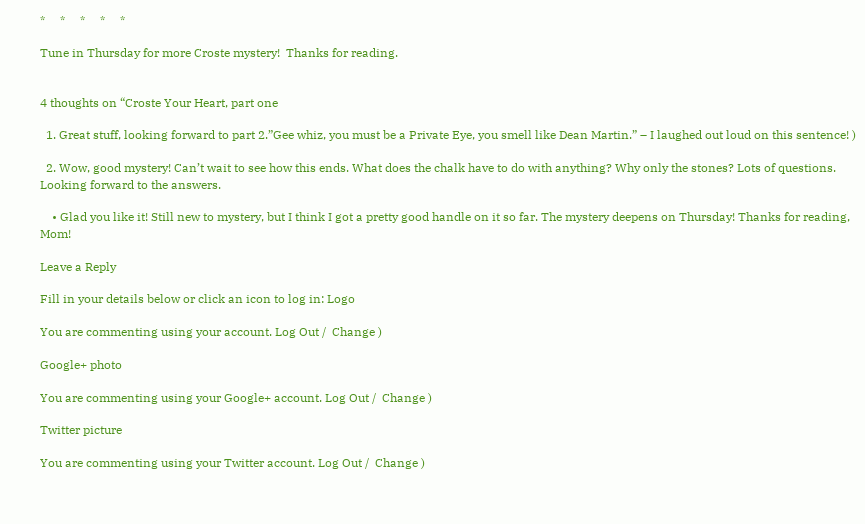*     *     *     *     *

Tune in Thursday for more Croste mystery!  Thanks for reading.


4 thoughts on “Croste Your Heart, part one

  1. Great stuff, looking forward to part 2.”Gee whiz, you must be a Private Eye, you smell like Dean Martin.” – I laughed out loud on this sentence! )

  2. Wow, good mystery! Can’t wait to see how this ends. What does the chalk have to do with anything? Why only the stones? Lots of questions. Looking forward to the answers.

    • Glad you like it! Still new to mystery, but I think I got a pretty good handle on it so far. The mystery deepens on Thursday! Thanks for reading, Mom!

Leave a Reply

Fill in your details below or click an icon to log in: Logo

You are commenting using your account. Log Out /  Change )

Google+ photo

You are commenting using your Google+ account. Log Out /  Change )

Twitter picture

You are commenting using your Twitter account. Log Out /  Change )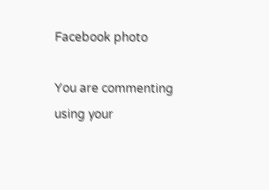Facebook photo

You are commenting using your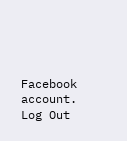Facebook account. Log Out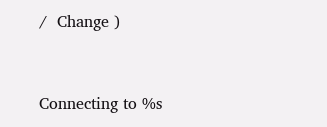/  Change )


Connecting to %s